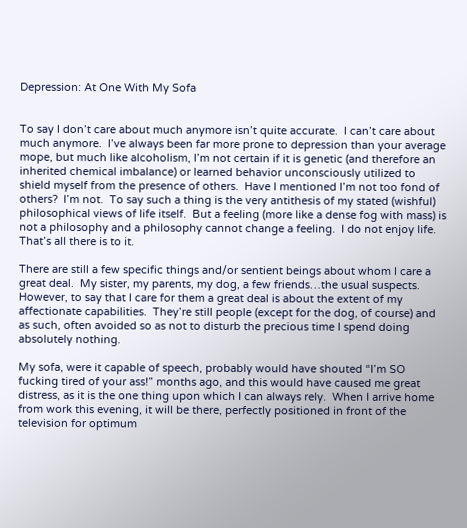Depression: At One With My Sofa


To say I don’t care about much anymore isn’t quite accurate.  I can’t care about much anymore.  I’ve always been far more prone to depression than your average mope, but much like alcoholism, I’m not certain if it is genetic (and therefore an inherited chemical imbalance) or learned behavior unconsciously utilized to shield myself from the presence of others.  Have I mentioned I’m not too fond of others?  I’m not.  To say such a thing is the very antithesis of my stated (wishful) philosophical views of life itself.  But a feeling (more like a dense fog with mass) is not a philosophy and a philosophy cannot change a feeling.  I do not enjoy life.  That’s all there is to it.

There are still a few specific things and/or sentient beings about whom I care a great deal.  My sister, my parents, my dog, a few friends…the usual suspects.  However, to say that I care for them a great deal is about the extent of my affectionate capabilities.  They’re still people (except for the dog, of course) and as such, often avoided so as not to disturb the precious time I spend doing absolutely nothing.

My sofa, were it capable of speech, probably would have shouted “I’m SO fucking tired of your ass!” months ago, and this would have caused me great distress, as it is the one thing upon which I can always rely.  When I arrive home from work this evening, it will be there, perfectly positioned in front of the television for optimum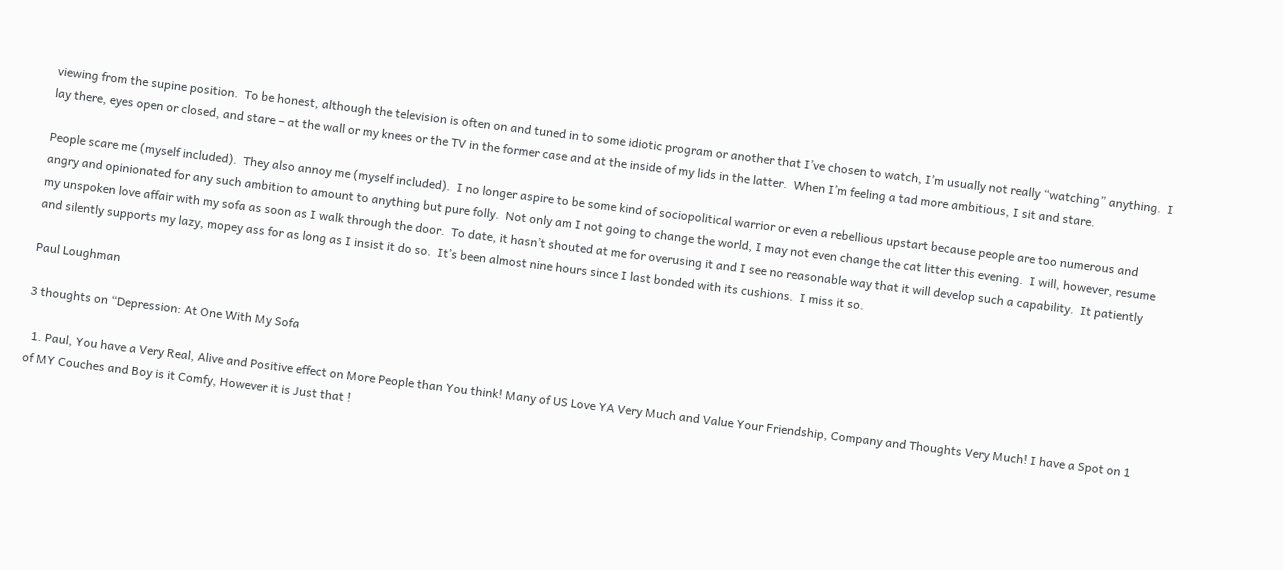viewing from the supine position.  To be honest, although the television is often on and tuned in to some idiotic program or another that I’ve chosen to watch, I’m usually not really “watching” anything.  I lay there, eyes open or closed, and stare – at the wall or my knees or the TV in the former case and at the inside of my lids in the latter.  When I’m feeling a tad more ambitious, I sit and stare.

People scare me (myself included).  They also annoy me (myself included).  I no longer aspire to be some kind of sociopolitical warrior or even a rebellious upstart because people are too numerous and angry and opinionated for any such ambition to amount to anything but pure folly.  Not only am I not going to change the world, I may not even change the cat litter this evening.  I will, however, resume my unspoken love affair with my sofa as soon as I walk through the door.  To date, it hasn’t shouted at me for overusing it and I see no reasonable way that it will develop such a capability.  It patiently and silently supports my lazy, mopey ass for as long as I insist it do so.  It’s been almost nine hours since I last bonded with its cushions.  I miss it so.

Paul Loughman

3 thoughts on “Depression: At One With My Sofa

  1. Paul, You have a Very Real, Alive and Positive effect on More People than You think! Many of US Love YA Very Much and Value Your Friendship, Company and Thoughts Very Much! I have a Spot on 1 of MY Couches and Boy is it Comfy, However it is Just that !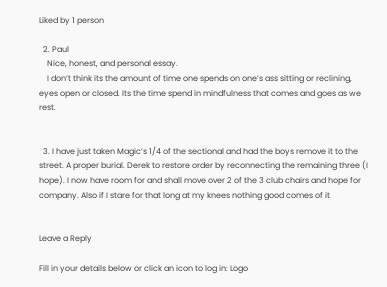Liked by 1 person

  2. Paul
    Nice, honest, and personal essay.
    I don’t think its the amount of time one spends on one’s ass sitting or reclining, eyes open or closed. Its the time spend in mindfulness that comes and goes as we rest.


  3. I have just taken Magic’s 1/4 of the sectional and had the boys remove it to the street. A proper burial. Derek to restore order by reconnecting the remaining three (I hope). I now have room for and shall move over 2 of the 3 club chairs and hope for company. Also if I stare for that long at my knees nothing good comes of it


Leave a Reply

Fill in your details below or click an icon to log in: Logo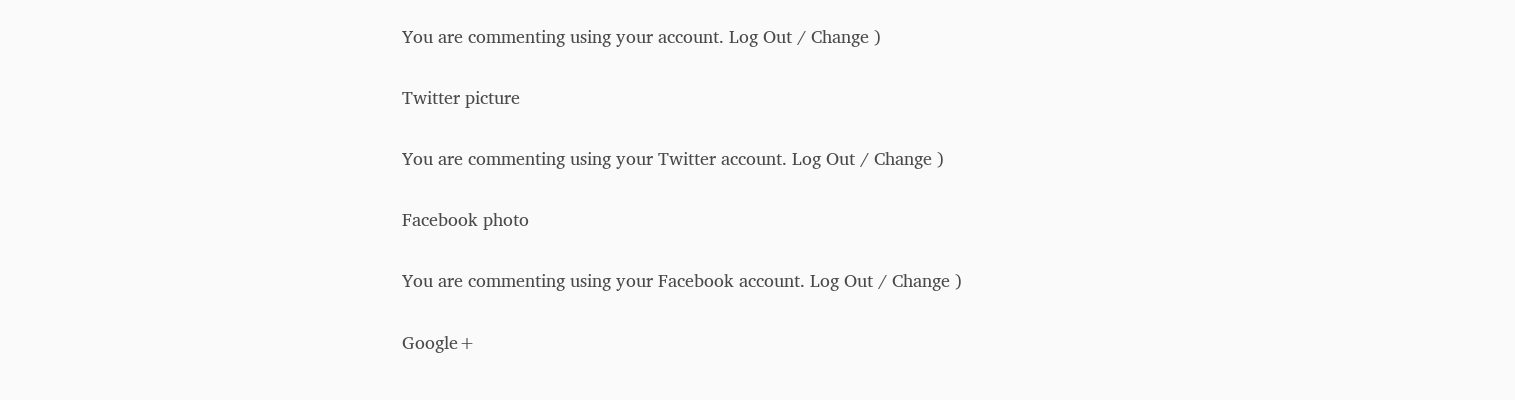You are commenting using your account. Log Out / Change )

Twitter picture

You are commenting using your Twitter account. Log Out / Change )

Facebook photo

You are commenting using your Facebook account. Log Out / Change )

Google+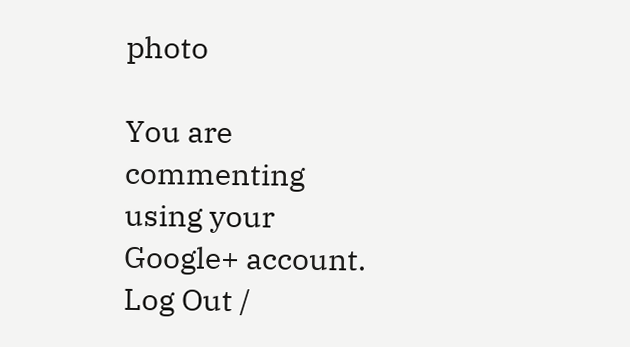photo

You are commenting using your Google+ account. Log Out /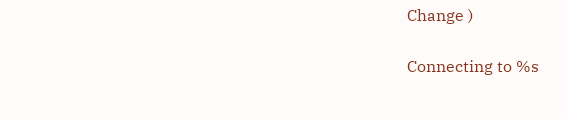Change )

Connecting to %s